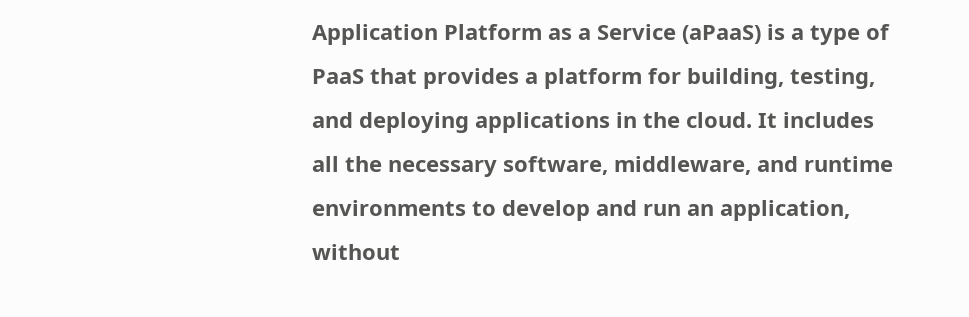Application Platform as a Service (aPaaS) is a type of PaaS that provides a platform for building, testing, and deploying applications in the cloud. It includes all the necessary software, middleware, and runtime environments to develop and run an application, without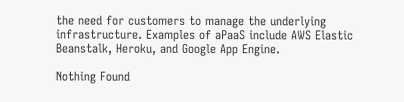the need for customers to manage the underlying infrastructure. Examples of aPaaS include AWS Elastic Beanstalk, Heroku, and Google App Engine.

Nothing Found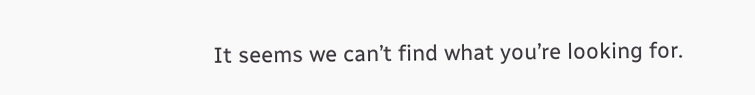It seems we can’t find what you’re looking for.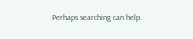Perhaps searching can help.